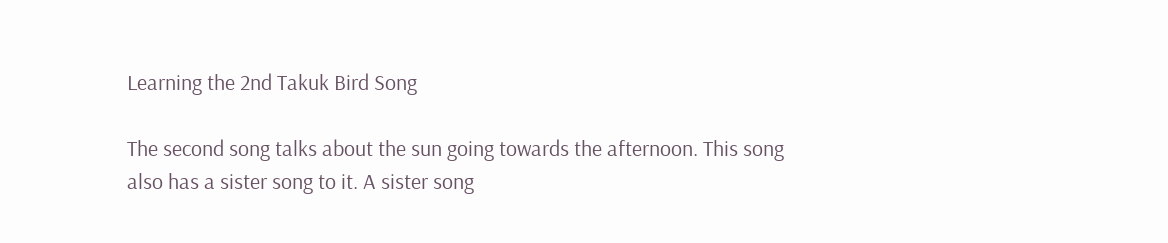Learning the 2nd Takuk Bird Song

The second song talks about the sun going towards the afternoon. This song also has a sister song to it. A sister song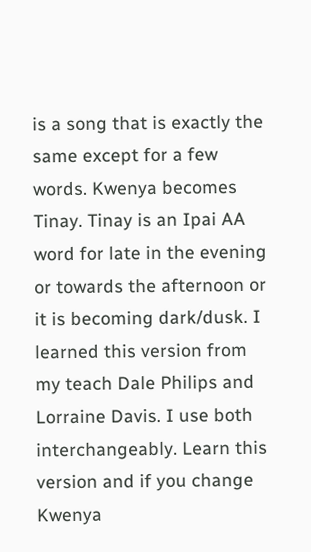is a song that is exactly the same except for a few words. Kwenya becomes Tinay. Tinay is an Ipai AA word for late in the evening or towards the afternoon or it is becoming dark/dusk. I learned this version from my teach Dale Philips and Lorraine Davis. I use both interchangeably. Learn this version and if you change Kwenya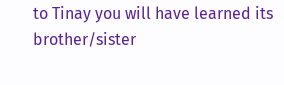to Tinay you will have learned its brother/sister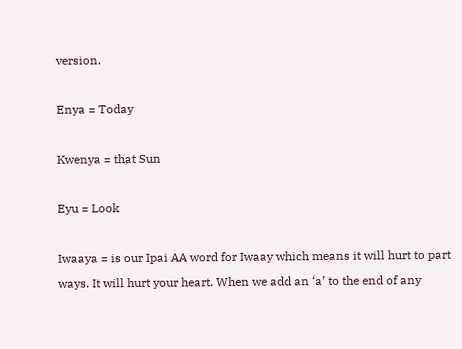version.

Enya = Today

Kwenya = that Sun

Eyu = Look

Iwaaya = is our Ipai AA word for Iwaay which means it will hurt to part ways. It will hurt your heart. When we add an ‘a’ to the end of any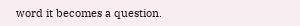word it becomes a question.